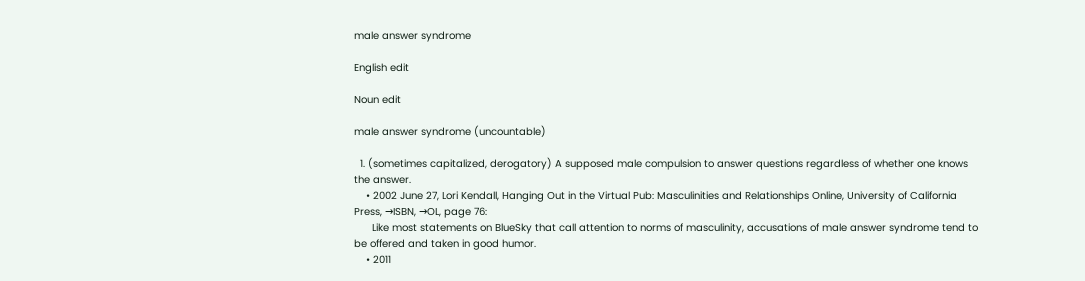male answer syndrome

English edit

Noun edit

male answer syndrome (uncountable)

  1. (sometimes capitalized, derogatory) A supposed male compulsion to answer questions regardless of whether one knows the answer.
    • 2002 June 27, Lori Kendall, Hanging Out in the Virtual Pub: Masculinities and Relationships Online, University of California Press, →ISBN, →OL, page 76:
      Like most statements on BlueSky that call attention to norms of masculinity, accusations of male answer syndrome tend to be offered and taken in good humor.
    • 2011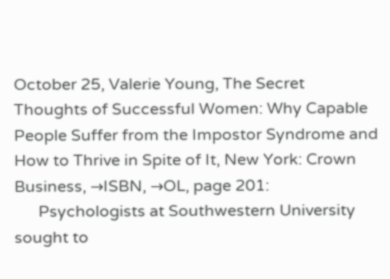October 25, Valerie Young, The Secret Thoughts of Successful Women: Why Capable People Suffer from the Impostor Syndrome and How to Thrive in Spite of It, New York: Crown Business, →ISBN, →OL, page 201:
      Psychologists at Southwestern University sought to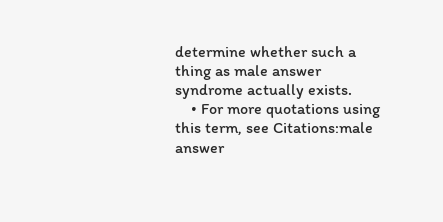determine whether such a thing as male answer syndrome actually exists.
    • For more quotations using this term, see Citations:male answer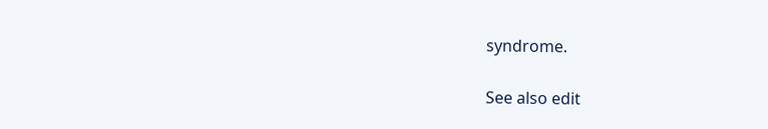syndrome.

See also edit